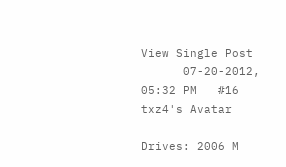View Single Post
      07-20-2012, 05:32 PM   #16
txz4's Avatar

Drives: 2006 M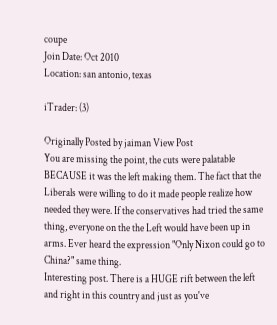coupe
Join Date: Oct 2010
Location: san antonio, texas

iTrader: (3)

Originally Posted by jaiman View Post
You are missing the point, the cuts were palatable BECAUSE it was the left making them. The fact that the Liberals were willing to do it made people realize how needed they were. If the conservatives had tried the same thing, everyone on the the Left would have been up in arms. Ever heard the expression "Only Nixon could go to China?" same thing.
Interesting post. There is a HUGE rift between the left and right in this country and just as you've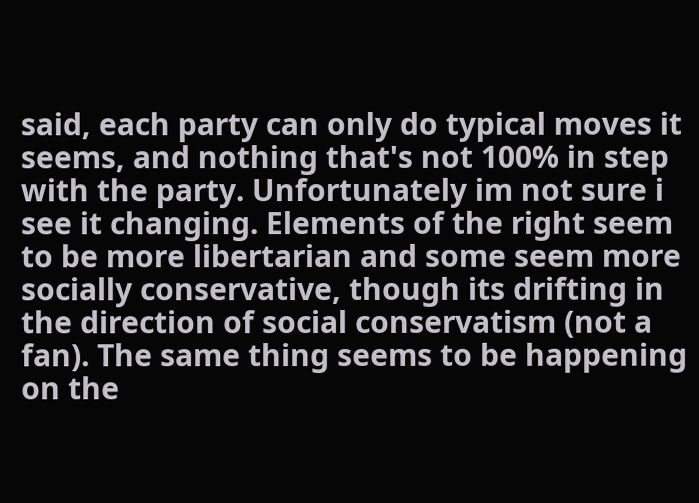said, each party can only do typical moves it seems, and nothing that's not 100% in step with the party. Unfortunately im not sure i see it changing. Elements of the right seem to be more libertarian and some seem more socially conservative, though its drifting in the direction of social conservatism (not a fan). The same thing seems to be happening on the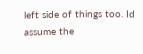left side of things too. Id assume the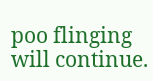poo flinging will continue.